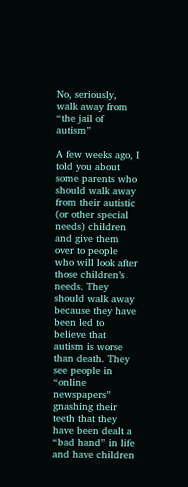No, seriously, walk away from “the jail of autism”

A few weeks ago, I told you about some parents who should walk away from their autistic (or other special needs) children and give them over to people who will look after those children’s needs. They should walk away because they have been led to believe that autism is worse than death. They see people in “online newspapers” gnashing their teeth that they have been dealt a “bad hand” in life and have children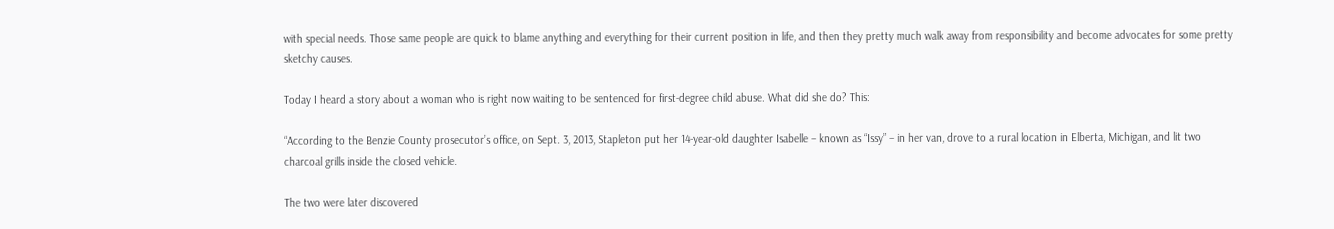with special needs. Those same people are quick to blame anything and everything for their current position in life, and then they pretty much walk away from responsibility and become advocates for some pretty sketchy causes.

Today I heard a story about a woman who is right now waiting to be sentenced for first-degree child abuse. What did she do? This:

“According to the Benzie County prosecutor’s office, on Sept. 3, 2013, Stapleton put her 14-year-old daughter Isabelle – known as “Issy” – in her van, drove to a rural location in Elberta, Michigan, and lit two charcoal grills inside the closed vehicle.

The two were later discovered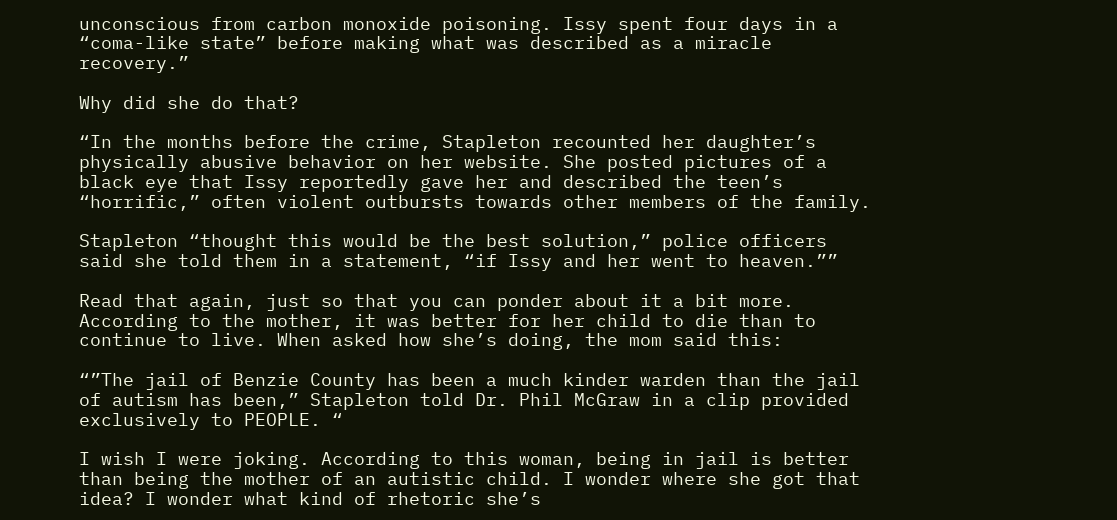unconscious from carbon monoxide poisoning. Issy spent four days in a “coma-like state” before making what was described as a miracle recovery.”

Why did she do that?

“In the months before the crime, Stapleton recounted her daughter’s physically abusive behavior on her website. She posted pictures of a black eye that Issy reportedly gave her and described the teen’s “horrific,” often violent outbursts towards other members of the family.

Stapleton “thought this would be the best solution,” police officers said she told them in a statement, “if Issy and her went to heaven.””

Read that again, just so that you can ponder about it a bit more. According to the mother, it was better for her child to die than to continue to live. When asked how she’s doing, the mom said this:

“”The jail of Benzie County has been a much kinder warden than the jail of autism has been,” Stapleton told Dr. Phil McGraw in a clip provided exclusively to PEOPLE. “

I wish I were joking. According to this woman, being in jail is better than being the mother of an autistic child. I wonder where she got that idea? I wonder what kind of rhetoric she’s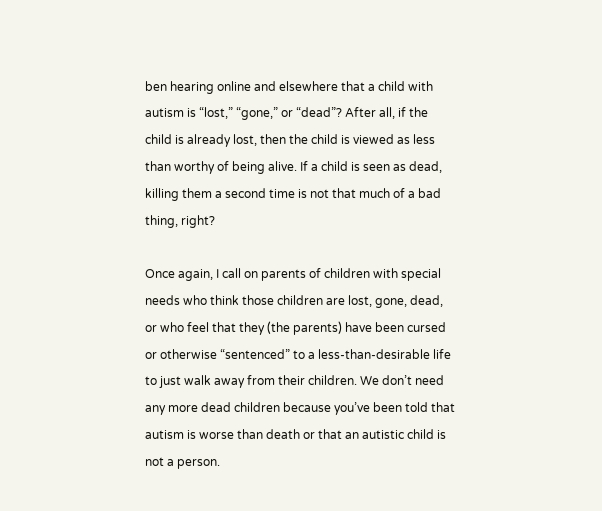ben hearing online and elsewhere that a child with autism is “lost,” “gone,” or “dead”? After all, if the child is already lost, then the child is viewed as less than worthy of being alive. If a child is seen as dead, killing them a second time is not that much of a bad thing, right?

Once again, I call on parents of children with special needs who think those children are lost, gone, dead, or who feel that they (the parents) have been cursed or otherwise “sentenced” to a less-than-desirable life to just walk away from their children. We don’t need any more dead children because you’ve been told that autism is worse than death or that an autistic child is not a person.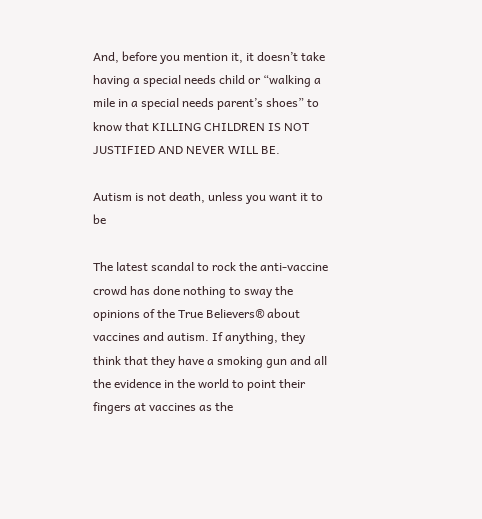And, before you mention it, it doesn’t take having a special needs child or “walking a mile in a special needs parent’s shoes” to know that KILLING CHILDREN IS NOT JUSTIFIED AND NEVER WILL BE.

Autism is not death, unless you want it to be

The latest scandal to rock the anti-vaccine crowd has done nothing to sway the opinions of the True Believers® about vaccines and autism. If anything, they think that they have a smoking gun and all the evidence in the world to point their fingers at vaccines as the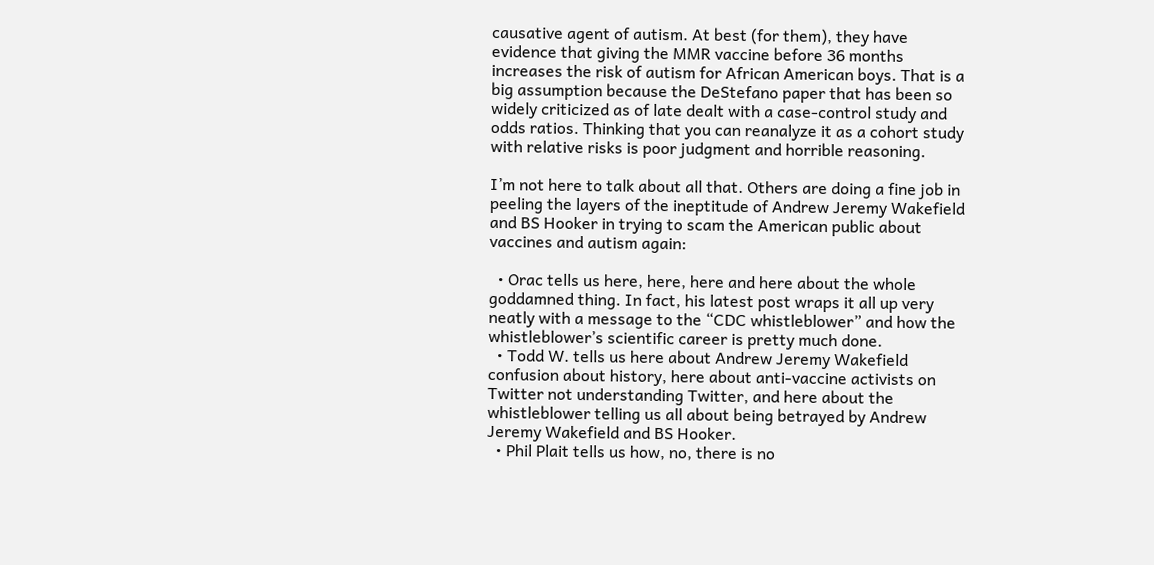causative agent of autism. At best (for them), they have evidence that giving the MMR vaccine before 36 months increases the risk of autism for African American boys. That is a big assumption because the DeStefano paper that has been so widely criticized as of late dealt with a case-control study and odds ratios. Thinking that you can reanalyze it as a cohort study with relative risks is poor judgment and horrible reasoning.

I’m not here to talk about all that. Others are doing a fine job in peeling the layers of the ineptitude of Andrew Jeremy Wakefield and BS Hooker in trying to scam the American public about vaccines and autism again:

  • Orac tells us here, here, here and here about the whole goddamned thing. In fact, his latest post wraps it all up very neatly with a message to the “CDC whistleblower” and how the whistleblower’s scientific career is pretty much done.
  • Todd W. tells us here about Andrew Jeremy Wakefield confusion about history, here about anti-vaccine activists on Twitter not understanding Twitter, and here about the whistleblower telling us all about being betrayed by Andrew Jeremy Wakefield and BS Hooker.
  • Phil Plait tells us how, no, there is no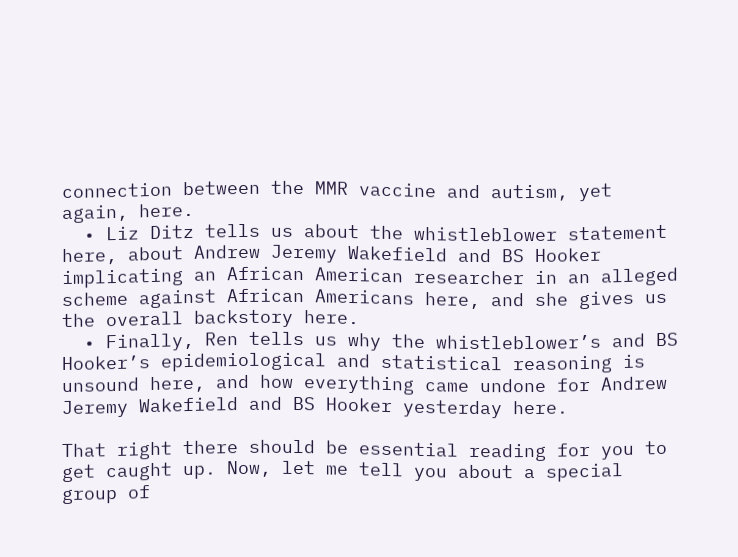connection between the MMR vaccine and autism, yet again, here.
  • Liz Ditz tells us about the whistleblower statement here, about Andrew Jeremy Wakefield and BS Hooker implicating an African American researcher in an alleged scheme against African Americans here, and she gives us the overall backstory here.
  • Finally, Ren tells us why the whistleblower’s and BS Hooker’s epidemiological and statistical reasoning is unsound here, and how everything came undone for Andrew Jeremy Wakefield and BS Hooker yesterday here.

That right there should be essential reading for you to get caught up. Now, let me tell you about a special group of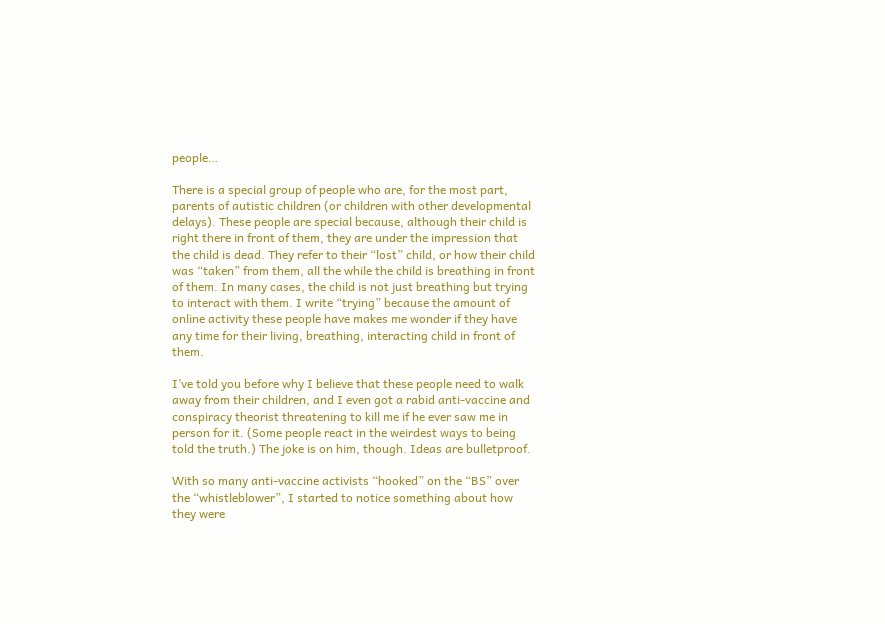people…

There is a special group of people who are, for the most part, parents of autistic children (or children with other developmental delays). These people are special because, although their child is right there in front of them, they are under the impression that the child is dead. They refer to their “lost” child, or how their child was “taken” from them, all the while the child is breathing in front of them. In many cases, the child is not just breathing but trying to interact with them. I write “trying” because the amount of online activity these people have makes me wonder if they have any time for their living, breathing, interacting child in front of them.

I’ve told you before why I believe that these people need to walk away from their children, and I even got a rabid anti-vaccine and conspiracy theorist threatening to kill me if he ever saw me in person for it. (Some people react in the weirdest ways to being told the truth.) The joke is on him, though. Ideas are bulletproof.

With so many anti-vaccine activists “hooked” on the “BS” over the “whistleblower”, I started to notice something about how they were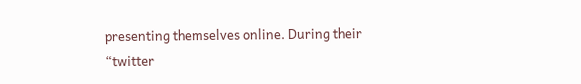presenting themselves online. During their “twitter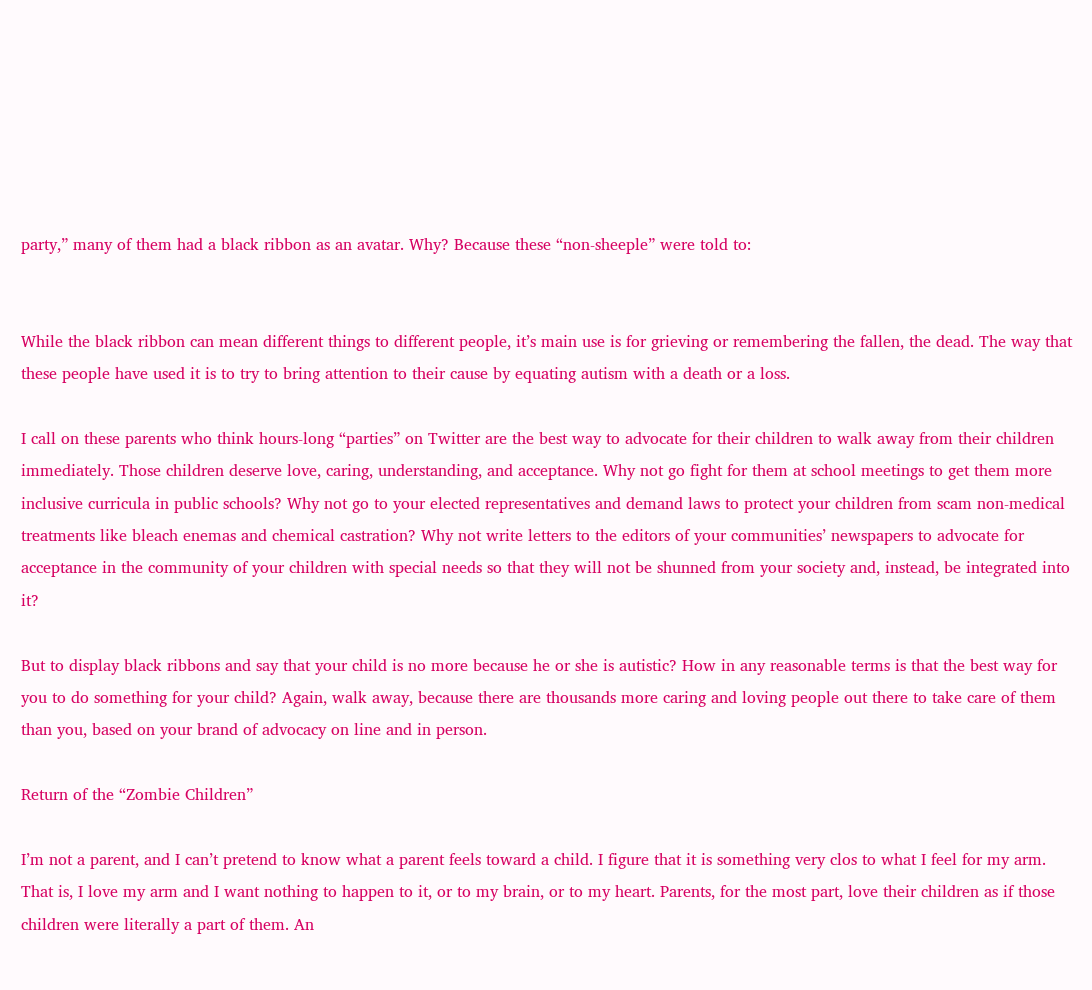party,” many of them had a black ribbon as an avatar. Why? Because these “non-sheeple” were told to:


While the black ribbon can mean different things to different people, it’s main use is for grieving or remembering the fallen, the dead. The way that these people have used it is to try to bring attention to their cause by equating autism with a death or a loss.

I call on these parents who think hours-long “parties” on Twitter are the best way to advocate for their children to walk away from their children immediately. Those children deserve love, caring, understanding, and acceptance. Why not go fight for them at school meetings to get them more inclusive curricula in public schools? Why not go to your elected representatives and demand laws to protect your children from scam non-medical treatments like bleach enemas and chemical castration? Why not write letters to the editors of your communities’ newspapers to advocate for acceptance in the community of your children with special needs so that they will not be shunned from your society and, instead, be integrated into it?

But to display black ribbons and say that your child is no more because he or she is autistic? How in any reasonable terms is that the best way for you to do something for your child? Again, walk away, because there are thousands more caring and loving people out there to take care of them than you, based on your brand of advocacy on line and in person.

Return of the “Zombie Children”

I’m not a parent, and I can’t pretend to know what a parent feels toward a child. I figure that it is something very clos to what I feel for my arm. That is, I love my arm and I want nothing to happen to it, or to my brain, or to my heart. Parents, for the most part, love their children as if those children were literally a part of them. An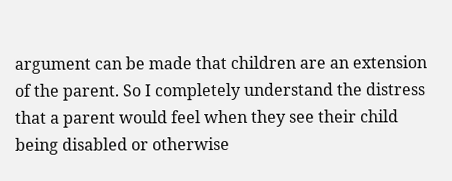argument can be made that children are an extension of the parent. So I completely understand the distress that a parent would feel when they see their child being disabled or otherwise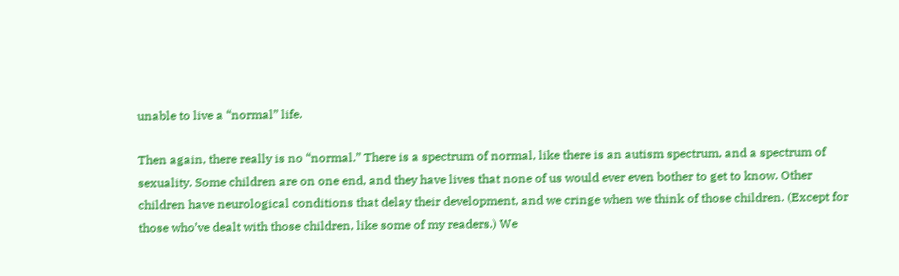unable to live a “normal” life.

Then again, there really is no “normal.” There is a spectrum of normal, like there is an autism spectrum, and a spectrum of sexuality. Some children are on one end, and they have lives that none of us would ever even bother to get to know. Other children have neurological conditions that delay their development, and we cringe when we think of those children. (Except for those who’ve dealt with those children, like some of my readers.) We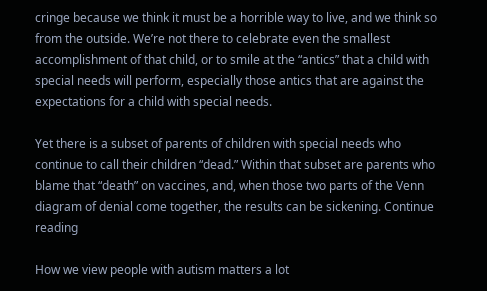cringe because we think it must be a horrible way to live, and we think so from the outside. We’re not there to celebrate even the smallest accomplishment of that child, or to smile at the “antics” that a child with special needs will perform, especially those antics that are against the expectations for a child with special needs.

Yet there is a subset of parents of children with special needs who continue to call their children “dead.” Within that subset are parents who blame that “death” on vaccines, and, when those two parts of the Venn diagram of denial come together, the results can be sickening. Continue reading

How we view people with autism matters a lot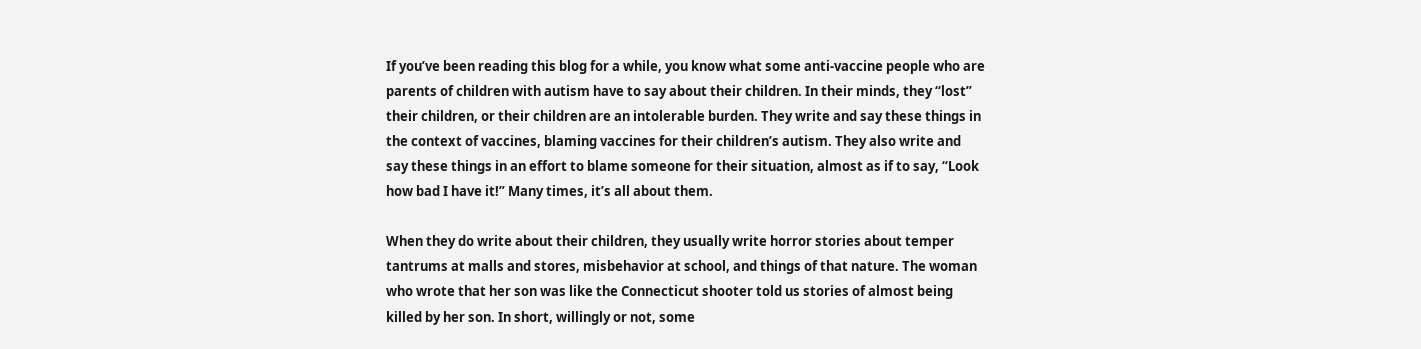If you’ve been reading this blog for a while, you know what some anti-vaccine people who are parents of children with autism have to say about their children. In their minds, they “lost” their children, or their children are an intolerable burden. They write and say these things in the context of vaccines, blaming vaccines for their children’s autism. They also write and say these things in an effort to blame someone for their situation, almost as if to say, “Look how bad I have it!” Many times, it’s all about them.

When they do write about their children, they usually write horror stories about temper tantrums at malls and stores, misbehavior at school, and things of that nature. The woman who wrote that her son was like the Connecticut shooter told us stories of almost being killed by her son. In short, willingly or not, some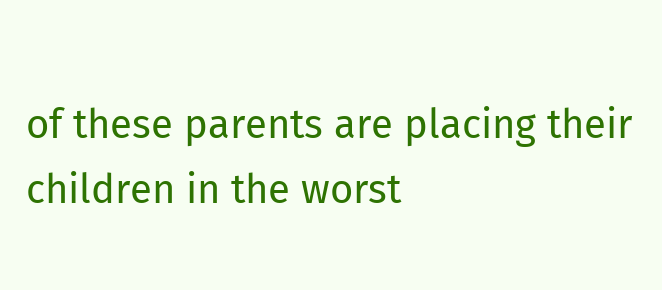of these parents are placing their children in the worst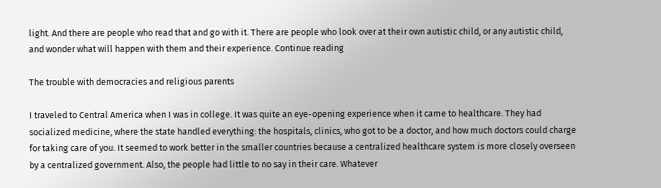light. And there are people who read that and go with it. There are people who look over at their own autistic child, or any autistic child, and wonder what will happen with them and their experience. Continue reading

The trouble with democracies and religious parents

I traveled to Central America when I was in college. It was quite an eye-opening experience when it came to healthcare. They had socialized medicine, where the state handled everything: the hospitals, clinics, who got to be a doctor, and how much doctors could charge for taking care of you. It seemed to work better in the smaller countries because a centralized healthcare system is more closely overseen by a centralized government. Also, the people had little to no say in their care. Whatever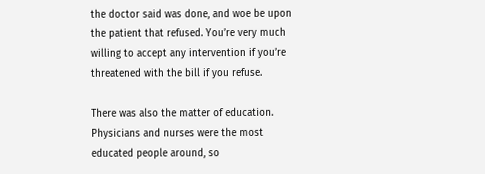the doctor said was done, and woe be upon the patient that refused. You’re very much willing to accept any intervention if you’re threatened with the bill if you refuse.

There was also the matter of education. Physicians and nurses were the most educated people around, so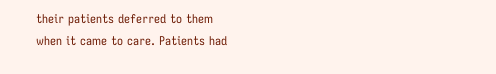their patients deferred to them when it came to care. Patients had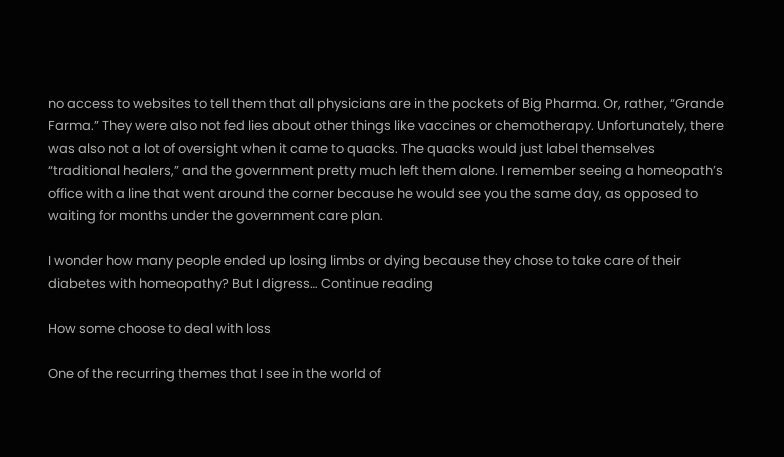no access to websites to tell them that all physicians are in the pockets of Big Pharma. Or, rather, “Grande Farma.” They were also not fed lies about other things like vaccines or chemotherapy. Unfortunately, there was also not a lot of oversight when it came to quacks. The quacks would just label themselves “traditional healers,” and the government pretty much left them alone. I remember seeing a homeopath’s office with a line that went around the corner because he would see you the same day, as opposed to waiting for months under the government care plan.

I wonder how many people ended up losing limbs or dying because they chose to take care of their diabetes with homeopathy? But I digress… Continue reading

How some choose to deal with loss

One of the recurring themes that I see in the world of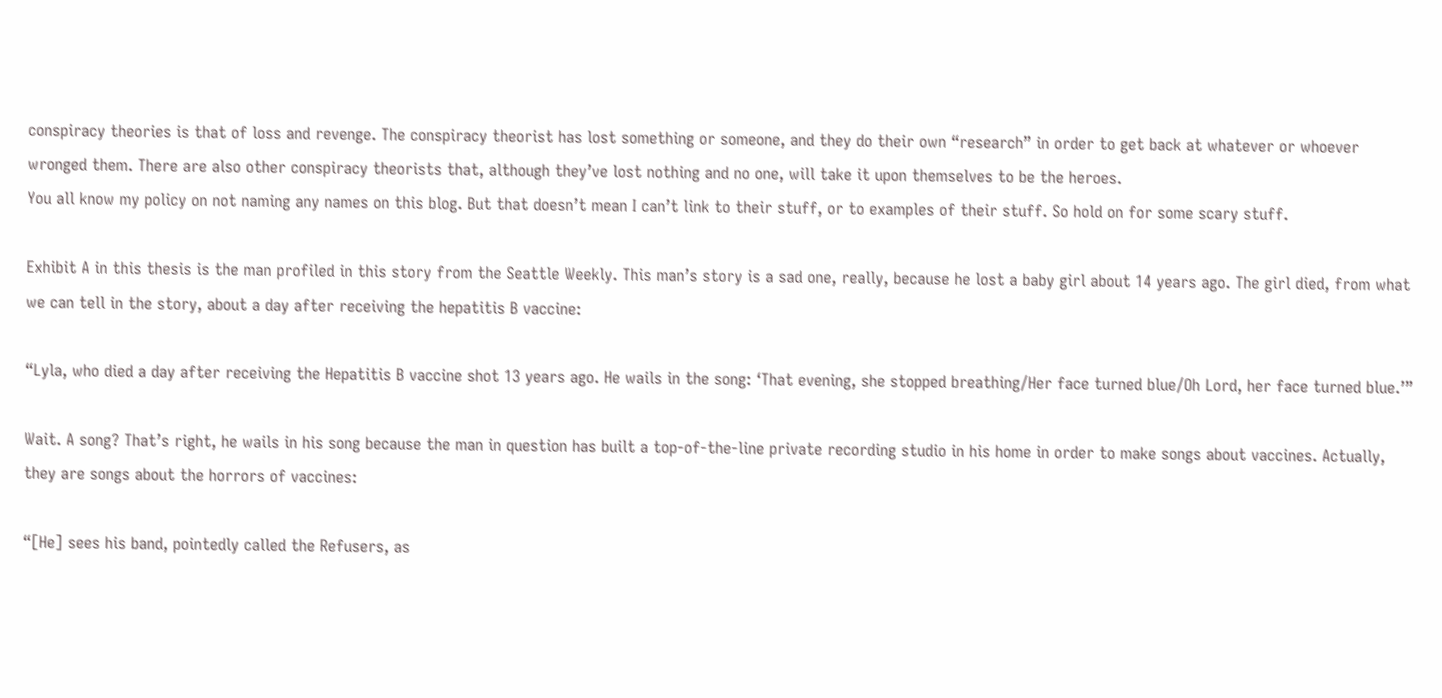conspiracy theories is that of loss and revenge. The conspiracy theorist has lost something or someone, and they do their own “research” in order to get back at whatever or whoever wronged them. There are also other conspiracy theorists that, although they’ve lost nothing and no one, will take it upon themselves to be the heroes.
You all know my policy on not naming any names on this blog. But that doesn’t mean I can’t link to their stuff, or to examples of their stuff. So hold on for some scary stuff.

Exhibit A in this thesis is the man profiled in this story from the Seattle Weekly. This man’s story is a sad one, really, because he lost a baby girl about 14 years ago. The girl died, from what we can tell in the story, about a day after receiving the hepatitis B vaccine:

“Lyla, who died a day after receiving the Hepatitis B vaccine shot 13 years ago. He wails in the song: ‘That evening, she stopped breathing/Her face turned blue/Oh Lord, her face turned blue.’”

Wait. A song? That’s right, he wails in his song because the man in question has built a top-of-the-line private recording studio in his home in order to make songs about vaccines. Actually, they are songs about the horrors of vaccines:

“[He] sees his band, pointedly called the Refusers, as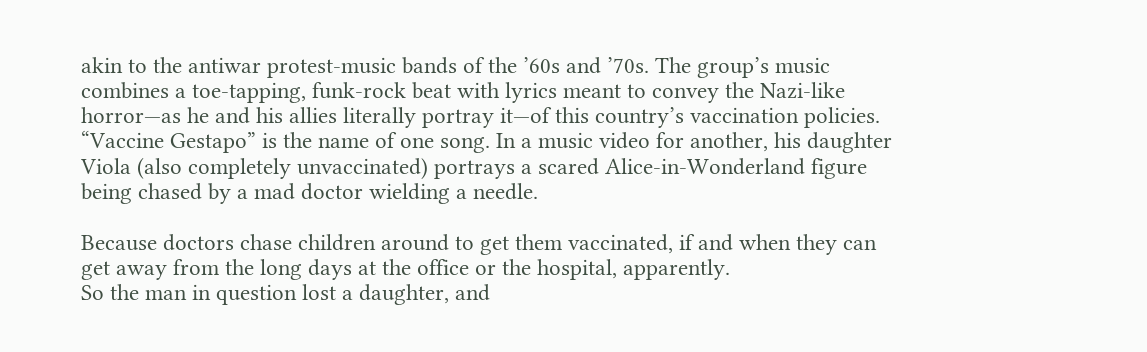akin to the antiwar protest-music bands of the ’60s and ’70s. The group’s music combines a toe-tapping, funk-rock beat with lyrics meant to convey the Nazi-like horror—as he and his allies literally portray it—of this country’s vaccination policies. “Vaccine Gestapo” is the name of one song. In a music video for another, his daughter Viola (also completely unvaccinated) portrays a scared Alice-in-Wonderland figure being chased by a mad doctor wielding a needle.

Because doctors chase children around to get them vaccinated, if and when they can get away from the long days at the office or the hospital, apparently.
So the man in question lost a daughter, and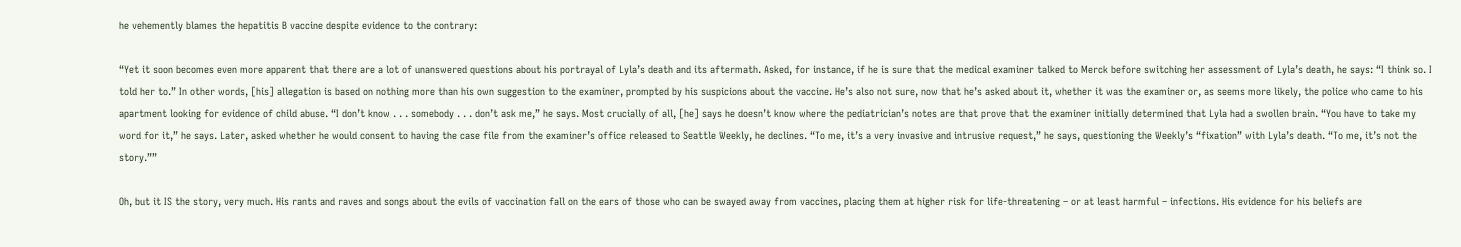he vehemently blames the hepatitis B vaccine despite evidence to the contrary:

“Yet it soon becomes even more apparent that there are a lot of unanswered questions about his portrayal of Lyla’s death and its aftermath. Asked, for instance, if he is sure that the medical examiner talked to Merck before switching her assessment of Lyla’s death, he says: “I think so. I told her to.” In other words, [his] allegation is based on nothing more than his own suggestion to the examiner, prompted by his suspicions about the vaccine. He’s also not sure, now that he’s asked about it, whether it was the examiner or, as seems more likely, the police who came to his apartment looking for evidence of child abuse. “I don’t know . . . somebody . . . don’t ask me,” he says. Most crucially of all, [he] says he doesn’t know where the pediatrician’s notes are that prove that the examiner initially determined that Lyla had a swollen brain. “You have to take my word for it,” he says. Later, asked whether he would consent to having the case file from the examiner’s office released to Seattle Weekly, he declines. “To me, it’s a very invasive and intrusive request,” he says, questioning the Weekly’s “fixation” with Lyla’s death. “To me, it’s not the story.””

Oh, but it IS the story, very much. His rants and raves and songs about the evils of vaccination fall on the ears of those who can be swayed away from vaccines, placing them at higher risk for life-threatening – or at least harmful – infections. His evidence for his beliefs are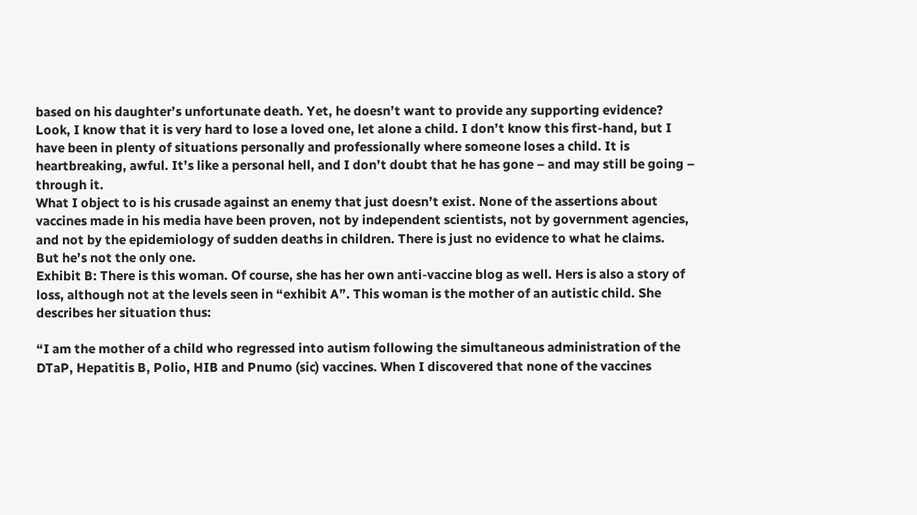based on his daughter’s unfortunate death. Yet, he doesn’t want to provide any supporting evidence?
Look, I know that it is very hard to lose a loved one, let alone a child. I don’t know this first-hand, but I have been in plenty of situations personally and professionally where someone loses a child. It is heartbreaking, awful. It’s like a personal hell, and I don’t doubt that he has gone – and may still be going – through it.
What I object to is his crusade against an enemy that just doesn’t exist. None of the assertions about vaccines made in his media have been proven, not by independent scientists, not by government agencies, and not by the epidemiology of sudden deaths in children. There is just no evidence to what he claims.
But he’s not the only one.
Exhibit B: There is this woman. Of course, she has her own anti-vaccine blog as well. Hers is also a story of loss, although not at the levels seen in “exhibit A”. This woman is the mother of an autistic child. She describes her situation thus:

“I am the mother of a child who regressed into autism following the simultaneous administration of the DTaP, Hepatitis B, Polio, HIB and Pnumo (sic) vaccines. When I discovered that none of the vaccines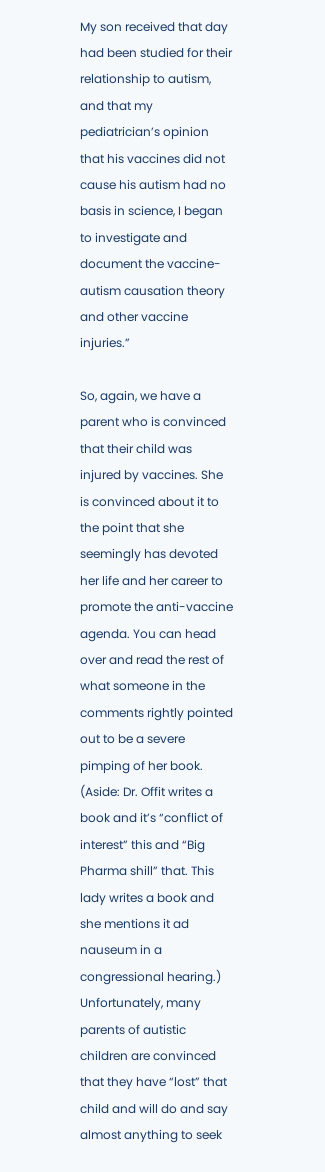My son received that day had been studied for their relationship to autism, and that my pediatrician’s opinion that his vaccines did not cause his autism had no basis in science, I began to investigate and document the vaccine-autism causation theory and other vaccine injuries.”

So, again, we have a parent who is convinced that their child was injured by vaccines. She is convinced about it to the point that she seemingly has devoted her life and her career to promote the anti-vaccine agenda. You can head over and read the rest of what someone in the comments rightly pointed out to be a severe pimping of her book. (Aside: Dr. Offit writes a book and it’s “conflict of interest” this and “Big Pharma shill” that. This lady writes a book and she mentions it ad nauseum in a congressional hearing.) Unfortunately, many parents of autistic children are convinced that they have “lost” that child and will do and say almost anything to seek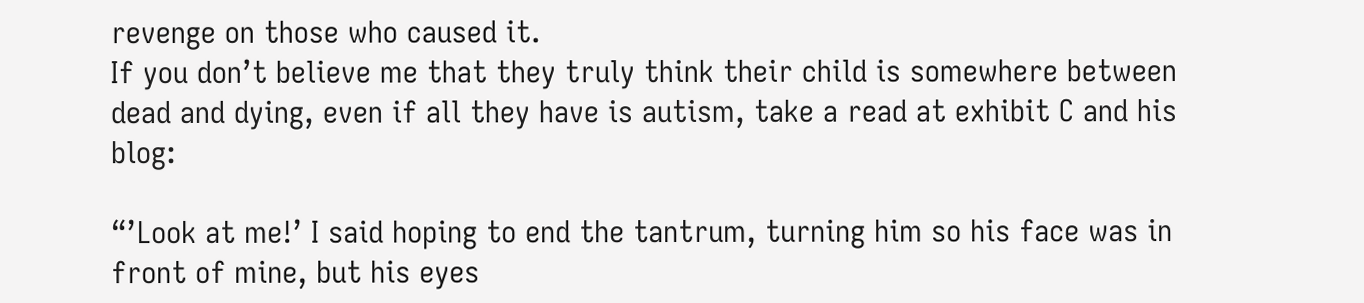revenge on those who caused it.
If you don’t believe me that they truly think their child is somewhere between dead and dying, even if all they have is autism, take a read at exhibit C and his blog:

“’Look at me!’ I said hoping to end the tantrum, turning him so his face was in front of mine, but his eyes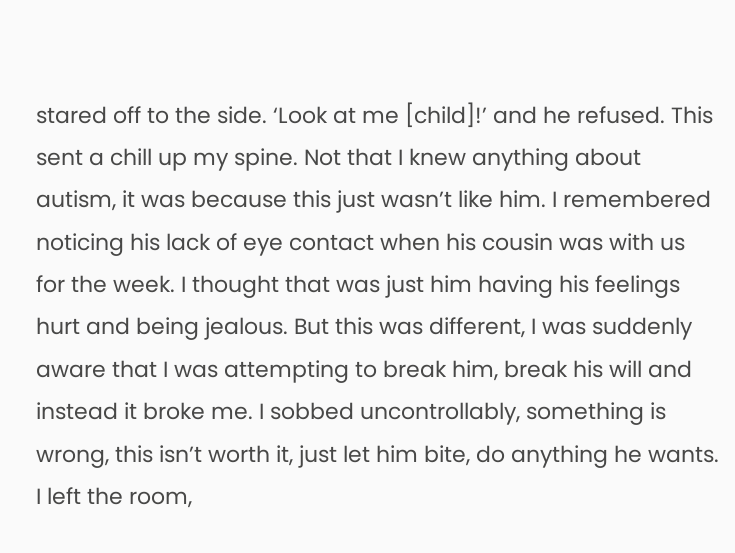stared off to the side. ‘Look at me [child]!’ and he refused. This sent a chill up my spine. Not that I knew anything about autism, it was because this just wasn’t like him. I remembered noticing his lack of eye contact when his cousin was with us for the week. I thought that was just him having his feelings hurt and being jealous. But this was different, I was suddenly aware that I was attempting to break him, break his will and instead it broke me. I sobbed uncontrollably, something is wrong, this isn’t worth it, just let him bite, do anything he wants. I left the room,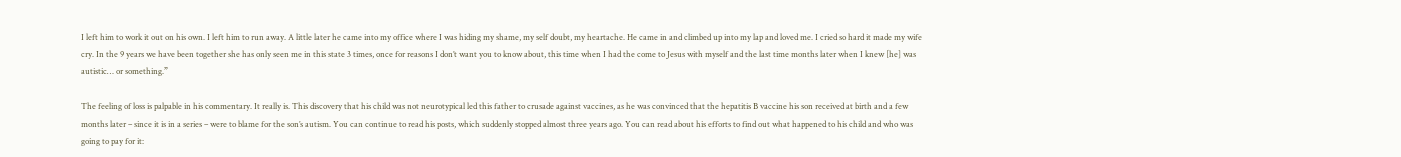I left him to work it out on his own. I left him to run away. A little later he came into my office where I was hiding my shame, my self doubt, my heartache. He came in and climbed up into my lap and loved me. I cried so hard it made my wife cry. In the 9 years we have been together she has only seen me in this state 3 times, once for reasons I don’t want you to know about, this time when I had the come to Jesus with myself and the last time months later when I knew [he] was autistic… or something.”

The feeling of loss is palpable in his commentary. It really is. This discovery that his child was not neurotypical led this father to crusade against vaccines, as he was convinced that the hepatitis B vaccine his son received at birth and a few months later – since it is in a series – were to blame for the son’s autism. You can continue to read his posts, which suddenly stopped almost three years ago. You can read about his efforts to find out what happened to his child and who was going to pay for it: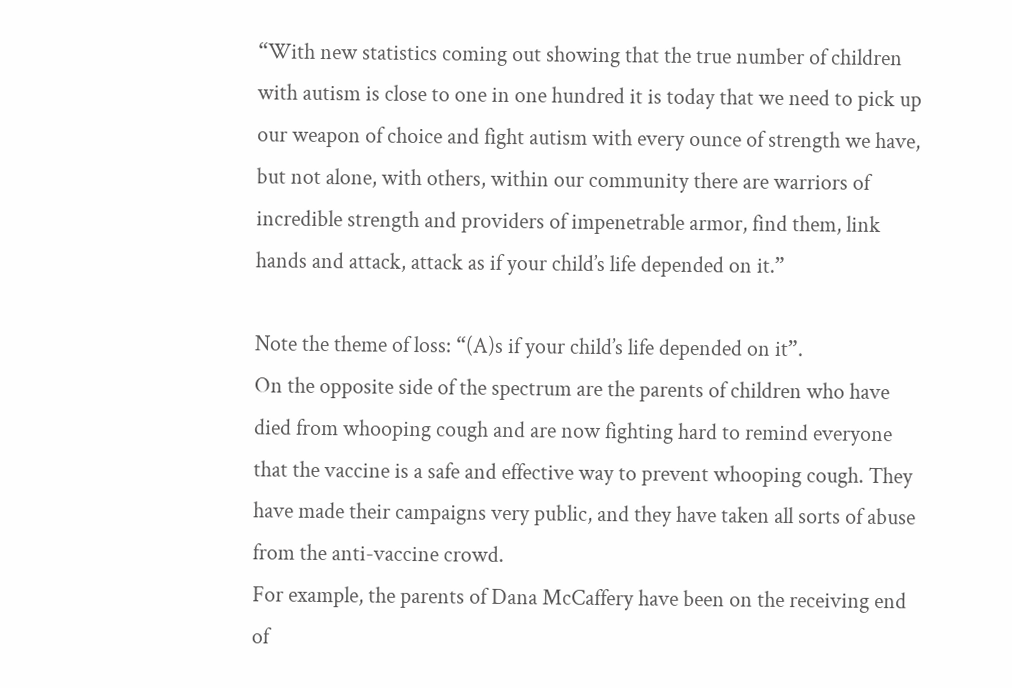“With new statistics coming out showing that the true number of children with autism is close to one in one hundred it is today that we need to pick up our weapon of choice and fight autism with every ounce of strength we have, but not alone, with others, within our community there are warriors of incredible strength and providers of impenetrable armor, find them, link hands and attack, attack as if your child’s life depended on it.”

Note the theme of loss: “(A)s if your child’s life depended on it”.
On the opposite side of the spectrum are the parents of children who have died from whooping cough and are now fighting hard to remind everyone that the vaccine is a safe and effective way to prevent whooping cough. They have made their campaigns very public, and they have taken all sorts of abuse from the anti-vaccine crowd.
For example, the parents of Dana McCaffery have been on the receiving end of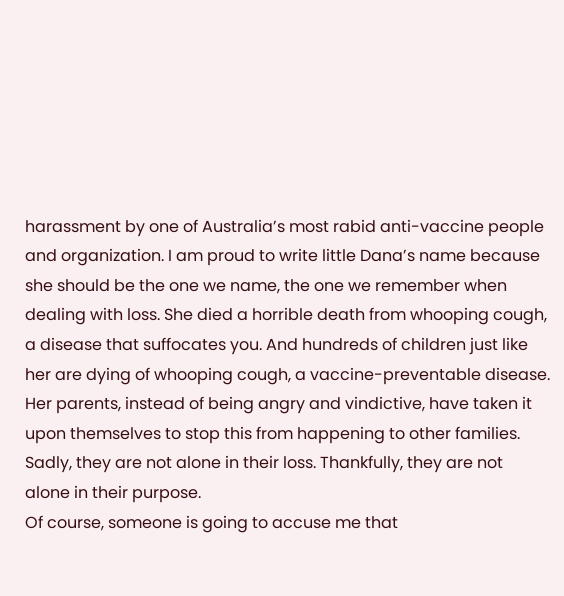harassment by one of Australia’s most rabid anti-vaccine people and organization. I am proud to write little Dana’s name because she should be the one we name, the one we remember when dealing with loss. She died a horrible death from whooping cough, a disease that suffocates you. And hundreds of children just like her are dying of whooping cough, a vaccine-preventable disease. Her parents, instead of being angry and vindictive, have taken it upon themselves to stop this from happening to other families.
Sadly, they are not alone in their loss. Thankfully, they are not alone in their purpose.
Of course, someone is going to accuse me that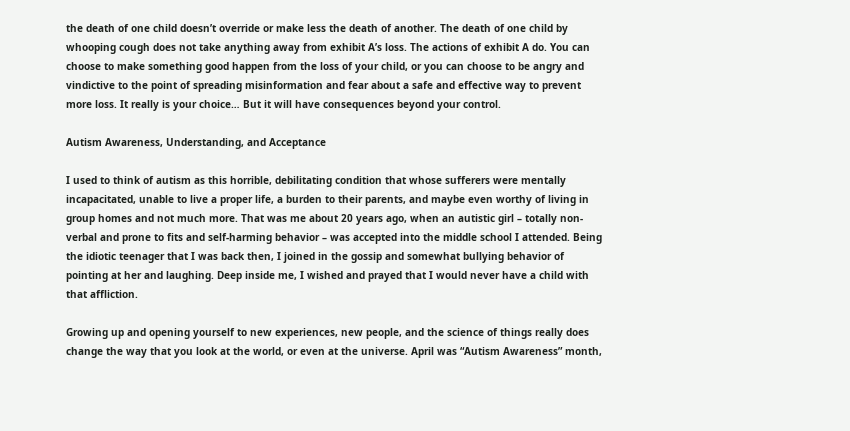the death of one child doesn’t override or make less the death of another. The death of one child by whooping cough does not take anything away from exhibit A’s loss. The actions of exhibit A do. You can choose to make something good happen from the loss of your child, or you can choose to be angry and vindictive to the point of spreading misinformation and fear about a safe and effective way to prevent more loss. It really is your choice… But it will have consequences beyond your control.

Autism Awareness, Understanding, and Acceptance

I used to think of autism as this horrible, debilitating condition that whose sufferers were mentally incapacitated, unable to live a proper life, a burden to their parents, and maybe even worthy of living in group homes and not much more. That was me about 20 years ago, when an autistic girl – totally non-verbal and prone to fits and self-harming behavior – was accepted into the middle school I attended. Being the idiotic teenager that I was back then, I joined in the gossip and somewhat bullying behavior of pointing at her and laughing. Deep inside me, I wished and prayed that I would never have a child with that affliction.

Growing up and opening yourself to new experiences, new people, and the science of things really does change the way that you look at the world, or even at the universe. April was “Autism Awareness” month,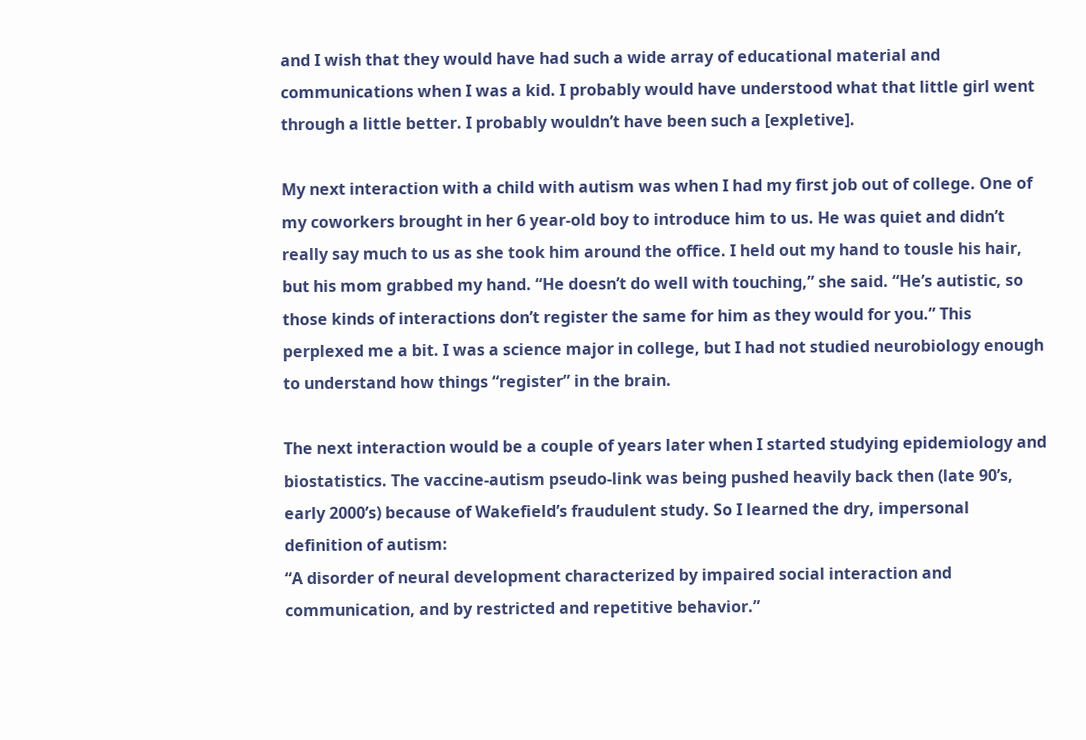and I wish that they would have had such a wide array of educational material and communications when I was a kid. I probably would have understood what that little girl went through a little better. I probably wouldn’t have been such a [expletive].

My next interaction with a child with autism was when I had my first job out of college. One of my coworkers brought in her 6 year-old boy to introduce him to us. He was quiet and didn’t really say much to us as she took him around the office. I held out my hand to tousle his hair, but his mom grabbed my hand. “He doesn’t do well with touching,” she said. “He’s autistic, so those kinds of interactions don’t register the same for him as they would for you.” This perplexed me a bit. I was a science major in college, but I had not studied neurobiology enough to understand how things “register” in the brain.

The next interaction would be a couple of years later when I started studying epidemiology and biostatistics. The vaccine-autism pseudo-link was being pushed heavily back then (late 90’s, early 2000’s) because of Wakefield’s fraudulent study. So I learned the dry, impersonal definition of autism:
“A disorder of neural development characterized by impaired social interaction and communication, and by restricted and repetitive behavior.”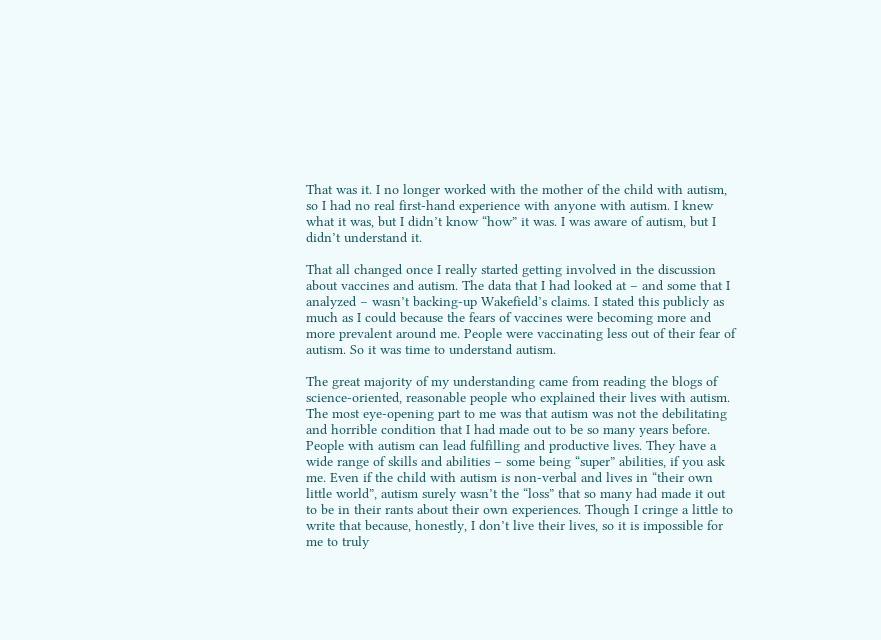That was it. I no longer worked with the mother of the child with autism, so I had no real first-hand experience with anyone with autism. I knew what it was, but I didn’t know “how” it was. I was aware of autism, but I didn’t understand it.

That all changed once I really started getting involved in the discussion about vaccines and autism. The data that I had looked at – and some that I analyzed – wasn’t backing-up Wakefield’s claims. I stated this publicly as much as I could because the fears of vaccines were becoming more and more prevalent around me. People were vaccinating less out of their fear of autism. So it was time to understand autism.

The great majority of my understanding came from reading the blogs of science-oriented, reasonable people who explained their lives with autism. The most eye-opening part to me was that autism was not the debilitating and horrible condition that I had made out to be so many years before. People with autism can lead fulfilling and productive lives. They have a wide range of skills and abilities – some being “super” abilities, if you ask me. Even if the child with autism is non-verbal and lives in “their own little world”, autism surely wasn’t the “loss” that so many had made it out to be in their rants about their own experiences. Though I cringe a little to write that because, honestly, I don’t live their lives, so it is impossible for me to truly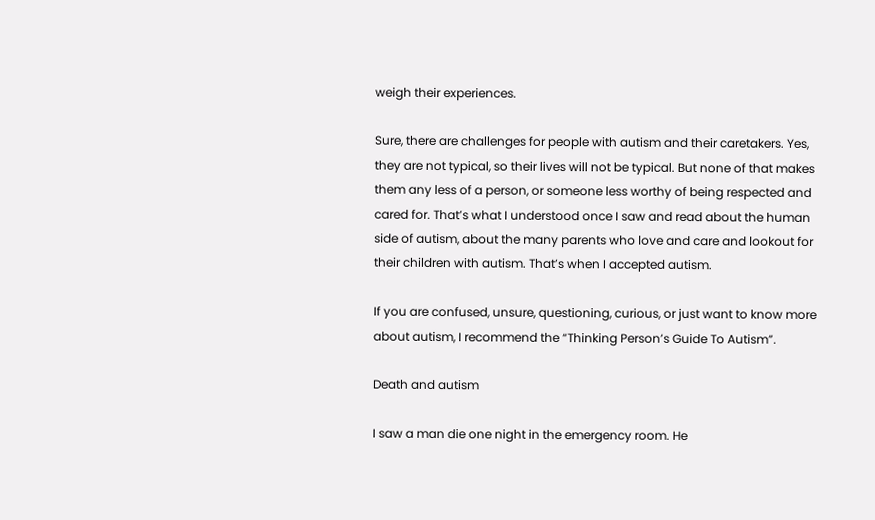weigh their experiences.

Sure, there are challenges for people with autism and their caretakers. Yes, they are not typical, so their lives will not be typical. But none of that makes them any less of a person, or someone less worthy of being respected and cared for. That’s what I understood once I saw and read about the human side of autism, about the many parents who love and care and lookout for their children with autism. That’s when I accepted autism.

If you are confused, unsure, questioning, curious, or just want to know more about autism, I recommend the “Thinking Person’s Guide To Autism”.

Death and autism

I saw a man die one night in the emergency room. He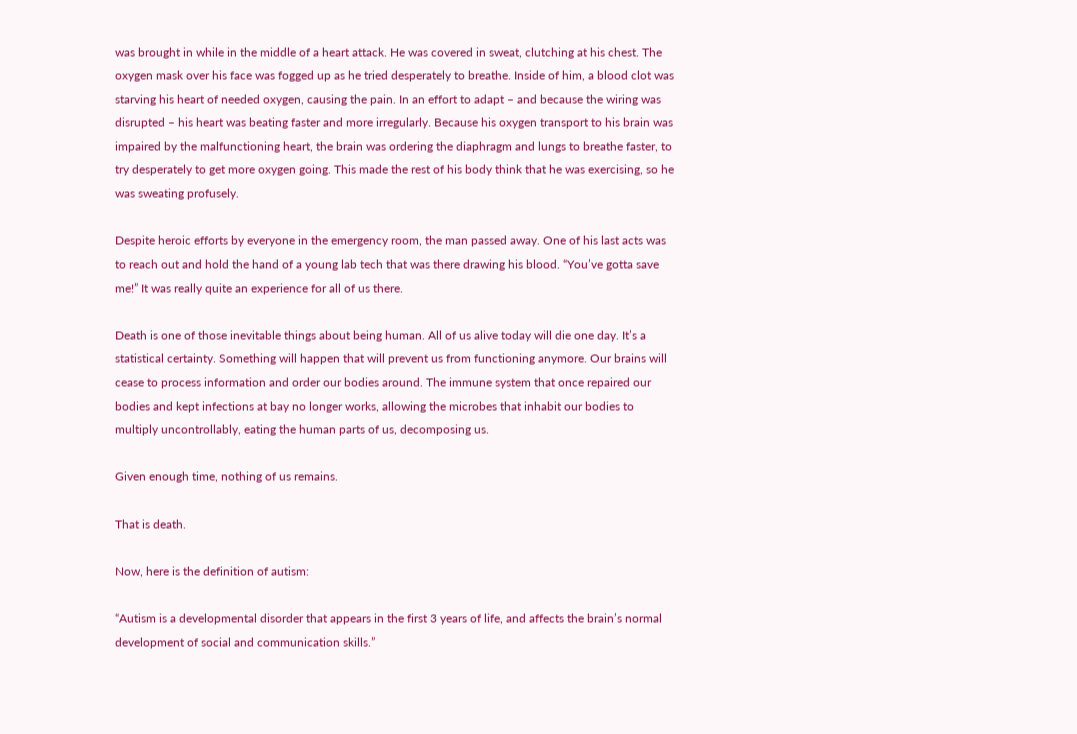was brought in while in the middle of a heart attack. He was covered in sweat, clutching at his chest. The oxygen mask over his face was fogged up as he tried desperately to breathe. Inside of him, a blood clot was starving his heart of needed oxygen, causing the pain. In an effort to adapt – and because the wiring was disrupted – his heart was beating faster and more irregularly. Because his oxygen transport to his brain was impaired by the malfunctioning heart, the brain was ordering the diaphragm and lungs to breathe faster, to try desperately to get more oxygen going. This made the rest of his body think that he was exercising, so he was sweating profusely.

Despite heroic efforts by everyone in the emergency room, the man passed away. One of his last acts was to reach out and hold the hand of a young lab tech that was there drawing his blood. “You’ve gotta save me!” It was really quite an experience for all of us there.

Death is one of those inevitable things about being human. All of us alive today will die one day. It’s a statistical certainty. Something will happen that will prevent us from functioning anymore. Our brains will cease to process information and order our bodies around. The immune system that once repaired our bodies and kept infections at bay no longer works, allowing the microbes that inhabit our bodies to multiply uncontrollably, eating the human parts of us, decomposing us.

Given enough time, nothing of us remains.

That is death.

Now, here is the definition of autism:

“Autism is a developmental disorder that appears in the first 3 years of life, and affects the brain’s normal development of social and communication skills.”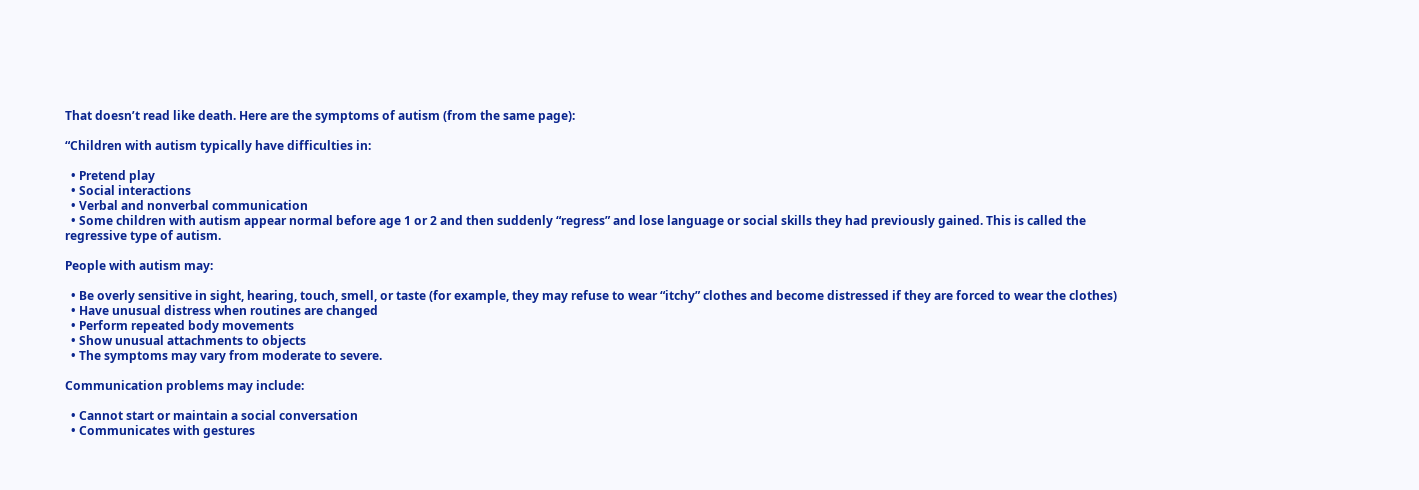That doesn’t read like death. Here are the symptoms of autism (from the same page):

“Children with autism typically have difficulties in:

  • Pretend play
  • Social interactions
  • Verbal and nonverbal communication
  • Some children with autism appear normal before age 1 or 2 and then suddenly “regress” and lose language or social skills they had previously gained. This is called the regressive type of autism.

People with autism may:

  • Be overly sensitive in sight, hearing, touch, smell, or taste (for example, they may refuse to wear “itchy” clothes and become distressed if they are forced to wear the clothes)
  • Have unusual distress when routines are changed
  • Perform repeated body movements
  • Show unusual attachments to objects
  • The symptoms may vary from moderate to severe.

Communication problems may include:

  • Cannot start or maintain a social conversation
  • Communicates with gestures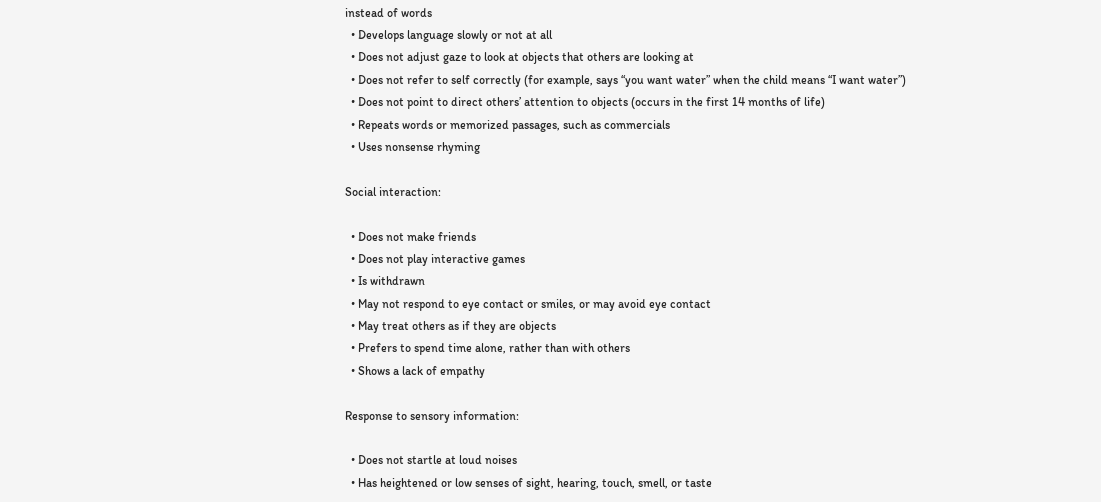instead of words
  • Develops language slowly or not at all
  • Does not adjust gaze to look at objects that others are looking at
  • Does not refer to self correctly (for example, says “you want water” when the child means “I want water”)
  • Does not point to direct others’ attention to objects (occurs in the first 14 months of life)
  • Repeats words or memorized passages, such as commercials
  • Uses nonsense rhyming

Social interaction:

  • Does not make friends
  • Does not play interactive games
  • Is withdrawn
  • May not respond to eye contact or smiles, or may avoid eye contact
  • May treat others as if they are objects
  • Prefers to spend time alone, rather than with others
  • Shows a lack of empathy

Response to sensory information:

  • Does not startle at loud noises
  • Has heightened or low senses of sight, hearing, touch, smell, or taste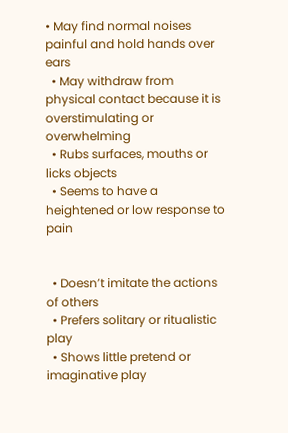• May find normal noises painful and hold hands over ears
  • May withdraw from physical contact because it is overstimulating or overwhelming
  • Rubs surfaces, mouths or licks objects
  • Seems to have a heightened or low response to pain


  • Doesn’t imitate the actions of others
  • Prefers solitary or ritualistic play
  • Shows little pretend or imaginative play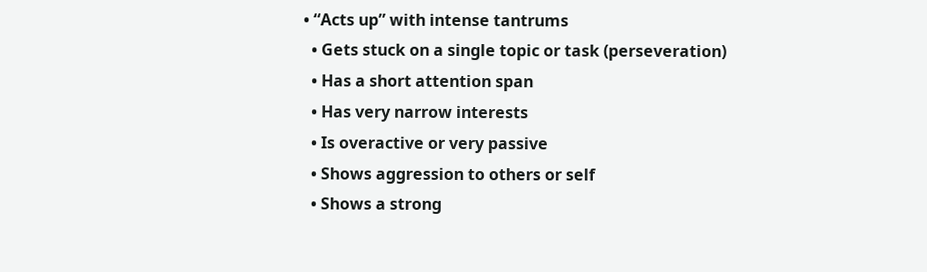• “Acts up” with intense tantrums
  • Gets stuck on a single topic or task (perseveration)
  • Has a short attention span
  • Has very narrow interests
  • Is overactive or very passive
  • Shows aggression to others or self
  • Shows a strong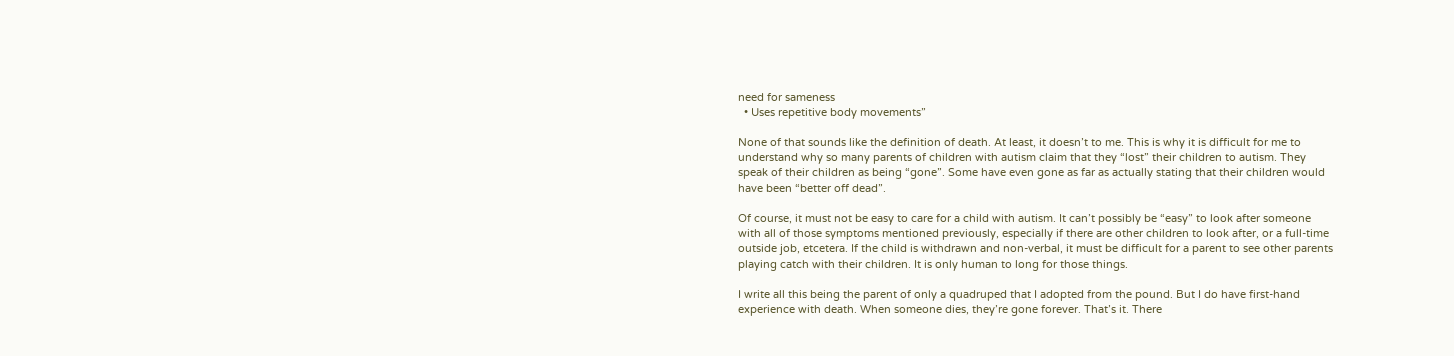need for sameness
  • Uses repetitive body movements”

None of that sounds like the definition of death. At least, it doesn’t to me. This is why it is difficult for me to understand why so many parents of children with autism claim that they “lost” their children to autism. They speak of their children as being “gone”. Some have even gone as far as actually stating that their children would have been “better off dead”.

Of course, it must not be easy to care for a child with autism. It can’t possibly be “easy” to look after someone with all of those symptoms mentioned previously, especially if there are other children to look after, or a full-time outside job, etcetera. If the child is withdrawn and non-verbal, it must be difficult for a parent to see other parents playing catch with their children. It is only human to long for those things.

I write all this being the parent of only a quadruped that I adopted from the pound. But I do have first-hand experience with death. When someone dies, they’re gone forever. That’s it. There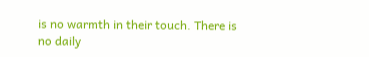is no warmth in their touch. There is no daily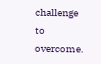challenge to overcome.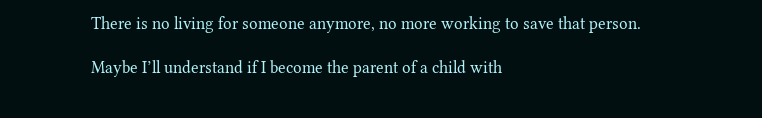There is no living for someone anymore, no more working to save that person.

Maybe I’ll understand if I become the parent of a child with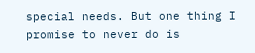special needs. But one thing I promise to never do is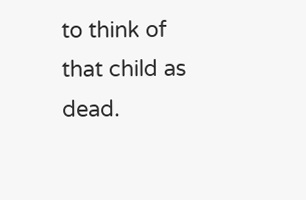to think of that child as dead.